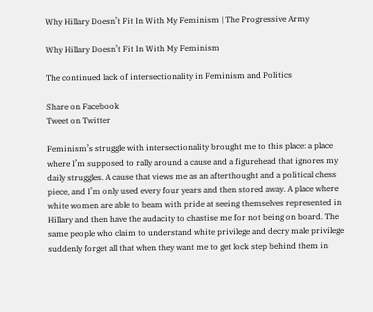Why Hillary Doesn’t Fit In With My Feminism | The Progressive Army

Why Hillary Doesn’t Fit In With My Feminism

The continued lack of intersectionality in Feminism and Politics

Share on Facebook
Tweet on Twitter

Feminism’s struggle with intersectionality brought me to this place: a place where I’m supposed to rally around a cause and a figurehead that ignores my daily struggles. A cause that views me as an afterthought and a political chess piece, and I’m only used every four years and then stored away. A place where white women are able to beam with pride at seeing themselves represented in Hillary and then have the audacity to chastise me for not being on board. The same people who claim to understand white privilege and decry male privilege suddenly forget all that when they want me to get lock step behind them in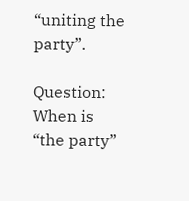“uniting the party”.

Question: When is “the party”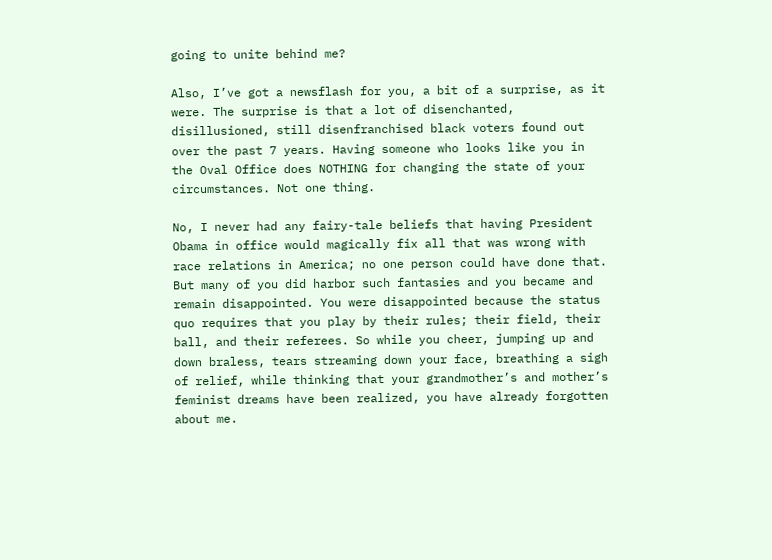going to unite behind me?

Also, I’ve got a newsflash for you, a bit of a surprise, as it were. The surprise is that a lot of disenchanted, disillusioned, still disenfranchised black voters found out over the past 7 years. Having someone who looks like you in the Oval Office does NOTHING for changing the state of your circumstances. Not one thing.

No, I never had any fairy-tale beliefs that having President Obama in office would magically fix all that was wrong with race relations in America; no one person could have done that. But many of you did harbor such fantasies and you became and remain disappointed. You were disappointed because the status quo requires that you play by their rules; their field, their ball, and their referees. So while you cheer, jumping up and down braless, tears streaming down your face, breathing a sigh of relief, while thinking that your grandmother’s and mother’s feminist dreams have been realized, you have already forgotten about me.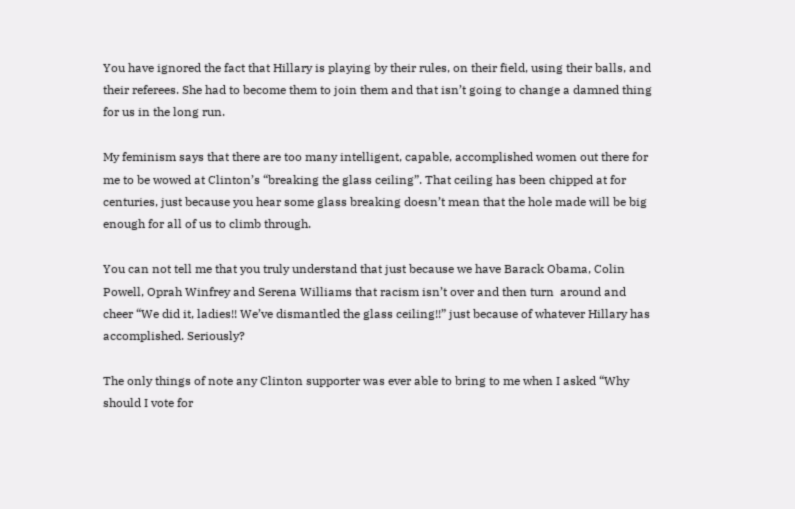You have ignored the fact that Hillary is playing by their rules, on their field, using their balls, and their referees. She had to become them to join them and that isn’t going to change a damned thing for us in the long run.

My feminism says that there are too many intelligent, capable, accomplished women out there for me to be wowed at Clinton’s “breaking the glass ceiling”. That ceiling has been chipped at for centuries, just because you hear some glass breaking doesn’t mean that the hole made will be big enough for all of us to climb through.

You can not tell me that you truly understand that just because we have Barack Obama, Colin Powell, Oprah Winfrey and Serena Williams that racism isn’t over and then turn  around and cheer “We did it, ladies!! We’ve dismantled the glass ceiling!!” just because of whatever Hillary has accomplished. Seriously?

The only things of note any Clinton supporter was ever able to bring to me when I asked “Why should I vote for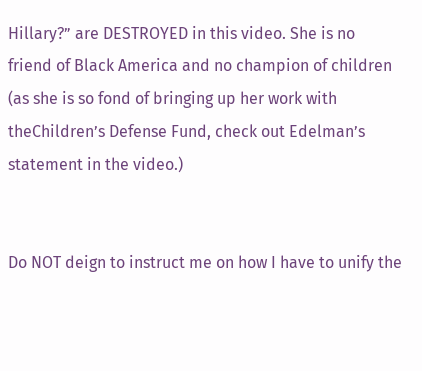Hillary?” are DESTROYED in this video. She is no friend of Black America and no champion of children (as she is so fond of bringing up her work with theChildren’s Defense Fund, check out Edelman’s statement in the video.)


Do NOT deign to instruct me on how I have to unify the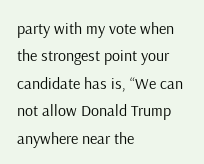party with my vote when the strongest point your candidate has is, “We can not allow Donald Trump anywhere near the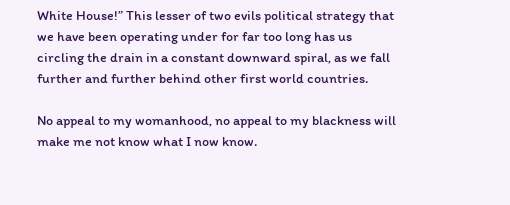White House!” This lesser of two evils political strategy that we have been operating under for far too long has us circling the drain in a constant downward spiral, as we fall further and further behind other first world countries.

No appeal to my womanhood, no appeal to my blackness will make me not know what I now know.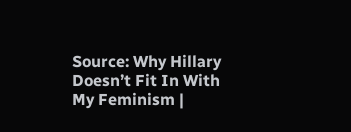Source: Why Hillary Doesn’t Fit In With My Feminism |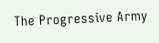The Progressive Army